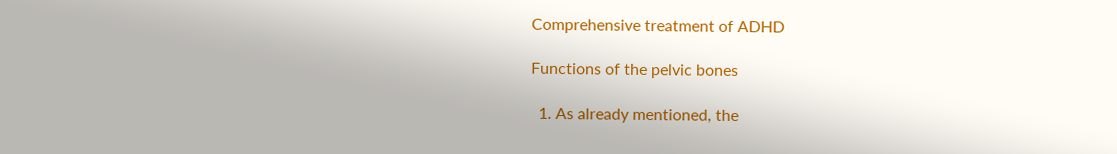Comprehensive treatment of ADHD

Functions of the pelvic bones

  1. As already mentioned, the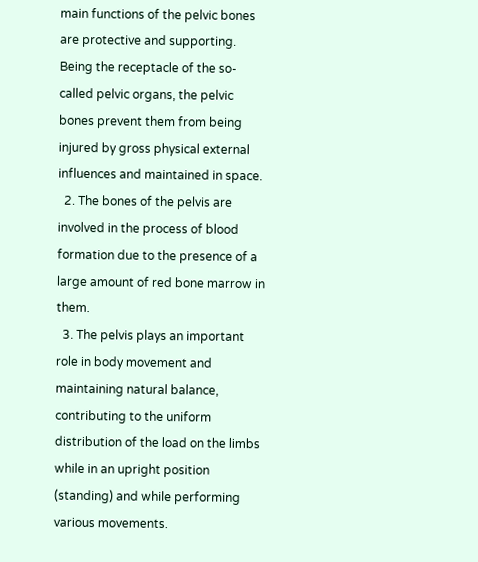main functions of the pelvic bones are protective and supporting. Being the receptacle of the so-called pelvic organs, the pelvic bones prevent them from being injured by gross physical external influences and maintained in space.
  2. The bones of the pelvis are involved in the process of blood formation due to the presence of a large amount of red bone marrow in them.
  3. The pelvis plays an important role in body movement and maintaining natural balance, contributing to the uniform distribution of the load on the limbs while in an upright position (standing) and while performing various movements.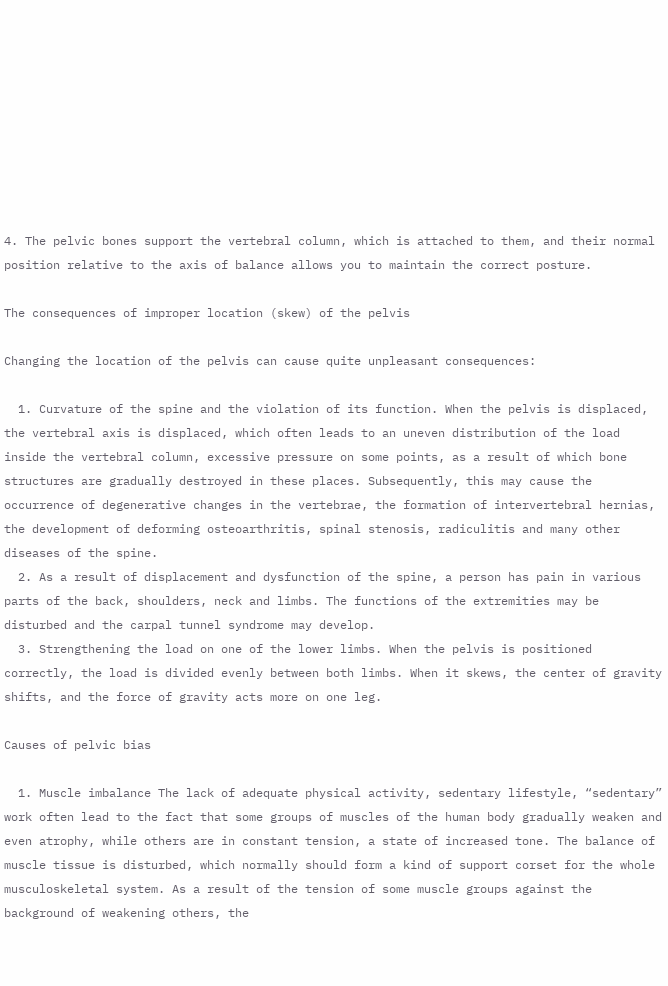4. The pelvic bones support the vertebral column, which is attached to them, and their normal position relative to the axis of balance allows you to maintain the correct posture.

The consequences of improper location (skew) of the pelvis

Changing the location of the pelvis can cause quite unpleasant consequences:

  1. Curvature of the spine and the violation of its function. When the pelvis is displaced, the vertebral axis is displaced, which often leads to an uneven distribution of the load inside the vertebral column, excessive pressure on some points, as a result of which bone structures are gradually destroyed in these places. Subsequently, this may cause the occurrence of degenerative changes in the vertebrae, the formation of intervertebral hernias, the development of deforming osteoarthritis, spinal stenosis, radiculitis and many other diseases of the spine.
  2. As a result of displacement and dysfunction of the spine, a person has pain in various parts of the back, shoulders, neck and limbs. The functions of the extremities may be disturbed and the carpal tunnel syndrome may develop.
  3. Strengthening the load on one of the lower limbs. When the pelvis is positioned correctly, the load is divided evenly between both limbs. When it skews, the center of gravity shifts, and the force of gravity acts more on one leg.

Causes of pelvic bias

  1. Muscle imbalance The lack of adequate physical activity, sedentary lifestyle, “sedentary” work often lead to the fact that some groups of muscles of the human body gradually weaken and even atrophy, while others are in constant tension, a state of increased tone. The balance of muscle tissue is disturbed, which normally should form a kind of support corset for the whole musculoskeletal system. As a result of the tension of some muscle groups against the background of weakening others, the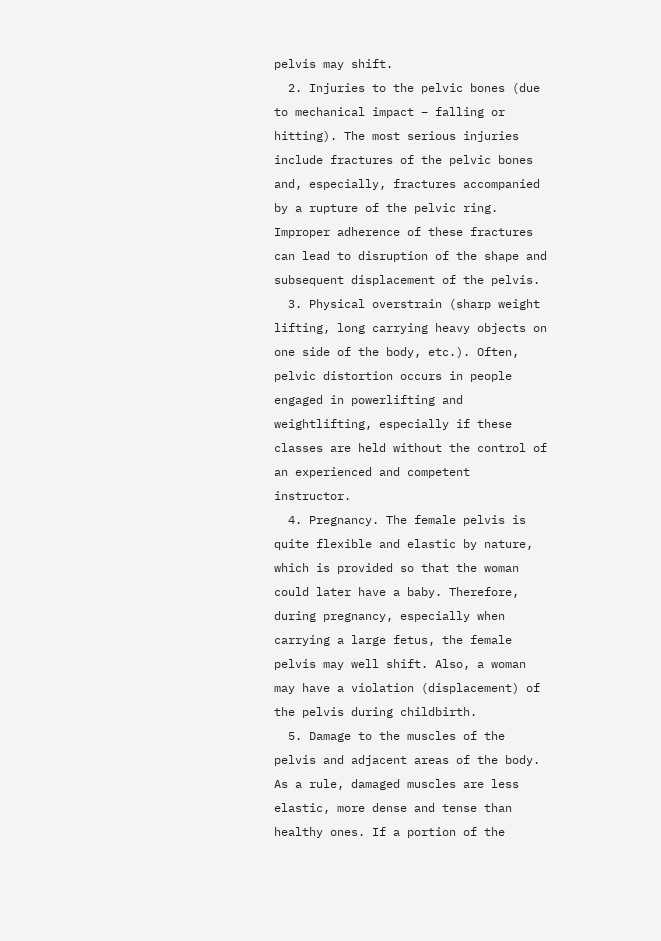pelvis may shift.
  2. Injuries to the pelvic bones (due to mechanical impact – falling or hitting). The most serious injuries include fractures of the pelvic bones and, especially, fractures accompanied by a rupture of the pelvic ring. Improper adherence of these fractures can lead to disruption of the shape and subsequent displacement of the pelvis.
  3. Physical overstrain (sharp weight lifting, long carrying heavy objects on one side of the body, etc.). Often, pelvic distortion occurs in people engaged in powerlifting and weightlifting, especially if these classes are held without the control of an experienced and competent instructor.
  4. Pregnancy. The female pelvis is quite flexible and elastic by nature, which is provided so that the woman could later have a baby. Therefore, during pregnancy, especially when carrying a large fetus, the female pelvis may well shift. Also, a woman may have a violation (displacement) of the pelvis during childbirth.
  5. Damage to the muscles of the pelvis and adjacent areas of the body. As a rule, damaged muscles are less elastic, more dense and tense than healthy ones. If a portion of the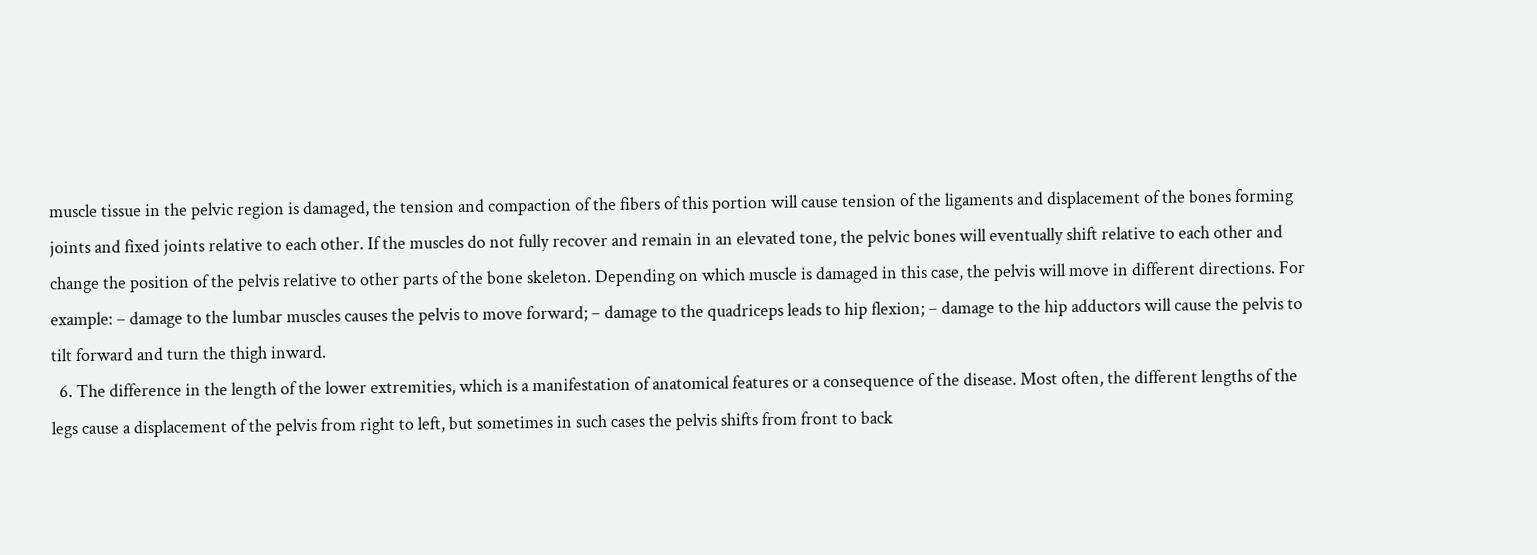muscle tissue in the pelvic region is damaged, the tension and compaction of the fibers of this portion will cause tension of the ligaments and displacement of the bones forming joints and fixed joints relative to each other. If the muscles do not fully recover and remain in an elevated tone, the pelvic bones will eventually shift relative to each other and change the position of the pelvis relative to other parts of the bone skeleton. Depending on which muscle is damaged in this case, the pelvis will move in different directions. For example: – damage to the lumbar muscles causes the pelvis to move forward; – damage to the quadriceps leads to hip flexion; – damage to the hip adductors will cause the pelvis to tilt forward and turn the thigh inward.
  6. The difference in the length of the lower extremities, which is a manifestation of anatomical features or a consequence of the disease. Most often, the different lengths of the legs cause a displacement of the pelvis from right to left, but sometimes in such cases the pelvis shifts from front to back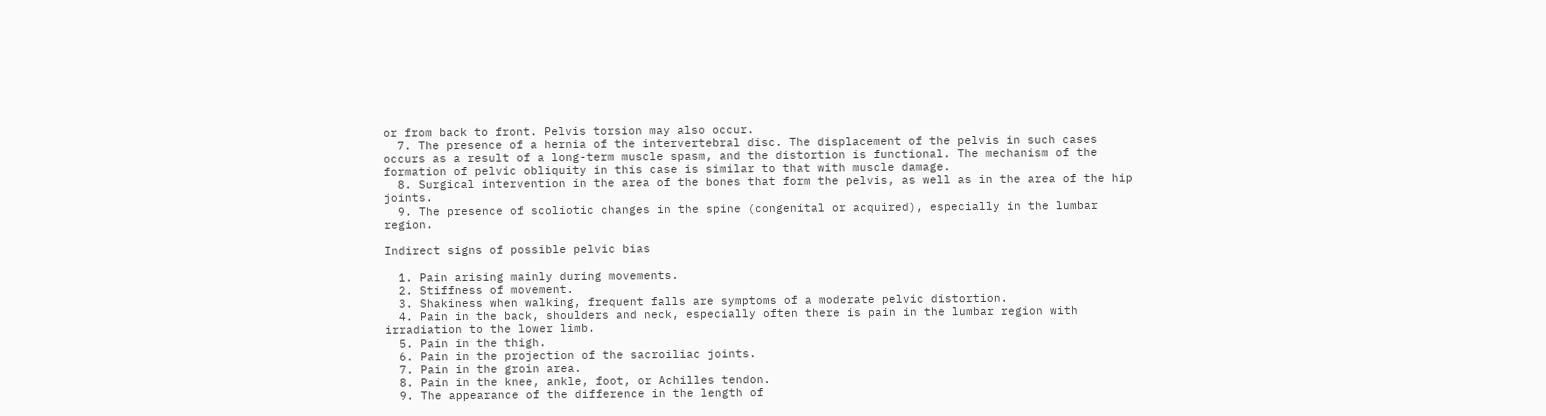or from back to front. Pelvis torsion may also occur.
  7. The presence of a hernia of the intervertebral disc. The displacement of the pelvis in such cases occurs as a result of a long-term muscle spasm, and the distortion is functional. The mechanism of the formation of pelvic obliquity in this case is similar to that with muscle damage.
  8. Surgical intervention in the area of the bones that form the pelvis, as well as in the area of the hip joints.
  9. The presence of scoliotic changes in the spine (congenital or acquired), especially in the lumbar region.

Indirect signs of possible pelvic bias

  1. Pain arising mainly during movements.
  2. Stiffness of movement.
  3. Shakiness when walking, frequent falls are symptoms of a moderate pelvic distortion.
  4. Pain in the back, shoulders and neck, especially often there is pain in the lumbar region with irradiation to the lower limb.
  5. Pain in the thigh.
  6. Pain in the projection of the sacroiliac joints.
  7. Pain in the groin area.
  8. Pain in the knee, ankle, foot, or Achilles tendon.
  9. The appearance of the difference in the length of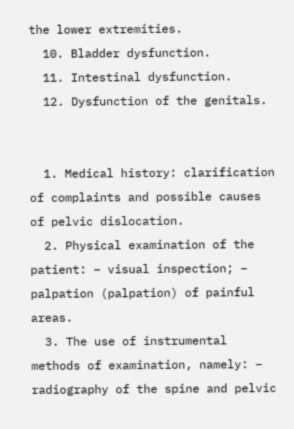the lower extremities.
  10. Bladder dysfunction.
  11. Intestinal dysfunction.
  12. Dysfunction of the genitals.


  1. Medical history: clarification of complaints and possible causes of pelvic dislocation.
  2. Physical examination of the patient: – visual inspection; – palpation (palpation) of painful areas.
  3. The use of instrumental methods of examination, namely: – radiography of the spine and pelvic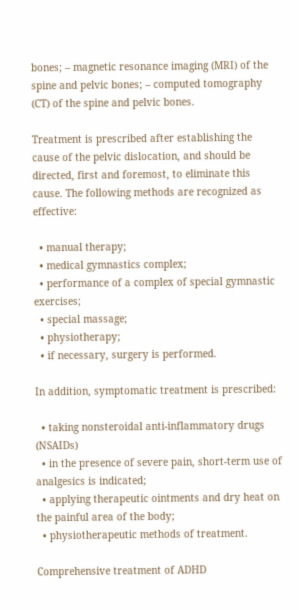bones; – magnetic resonance imaging (MRI) of the spine and pelvic bones; – computed tomography (CT) of the spine and pelvic bones.

Treatment is prescribed after establishing the cause of the pelvic dislocation, and should be directed, first and foremost, to eliminate this cause. The following methods are recognized as effective:

  • manual therapy;
  • medical gymnastics complex;
  • performance of a complex of special gymnastic exercises;
  • special massage;
  • physiotherapy;
  • if necessary, surgery is performed.

In addition, symptomatic treatment is prescribed:

  • taking nonsteroidal anti-inflammatory drugs (NSAIDs)
  • in the presence of severe pain, short-term use of analgesics is indicated;
  • applying therapeutic ointments and dry heat on the painful area of the body;
  • physiotherapeutic methods of treatment.

Comprehensive treatment of ADHD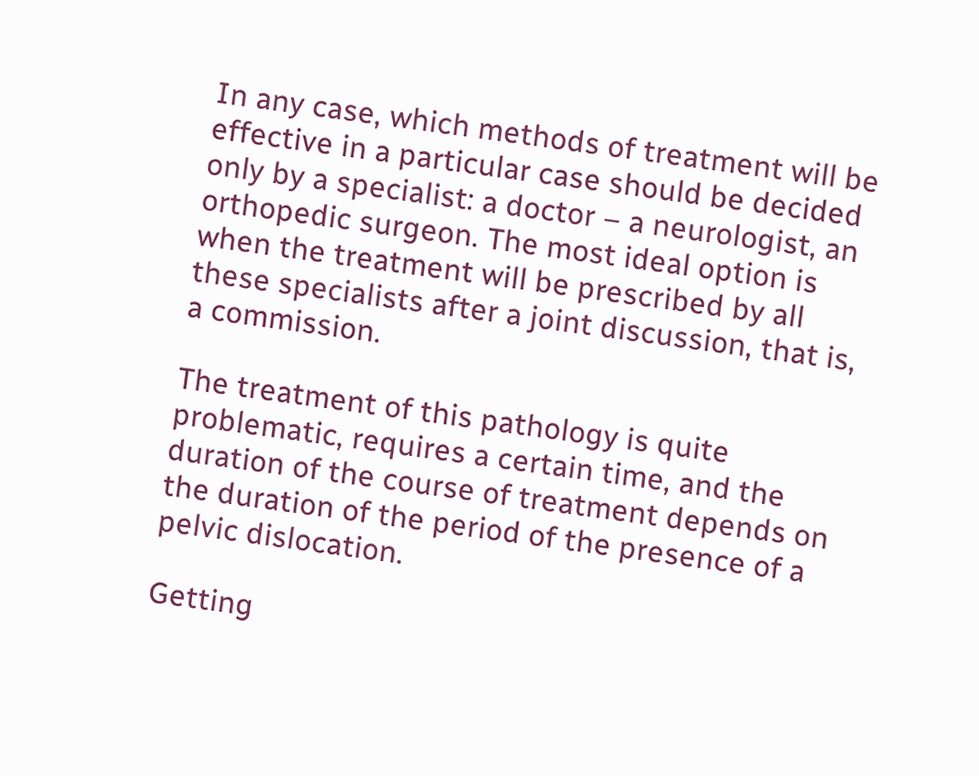In any case, which methods of treatment will be effective in a particular case should be decided only by a specialist: a doctor – a neurologist, an orthopedic surgeon. The most ideal option is when the treatment will be prescribed by all these specialists after a joint discussion, that is, a commission.

The treatment of this pathology is quite problematic, requires a certain time, and the duration of the course of treatment depends on the duration of the period of the presence of a pelvic dislocation.

Getting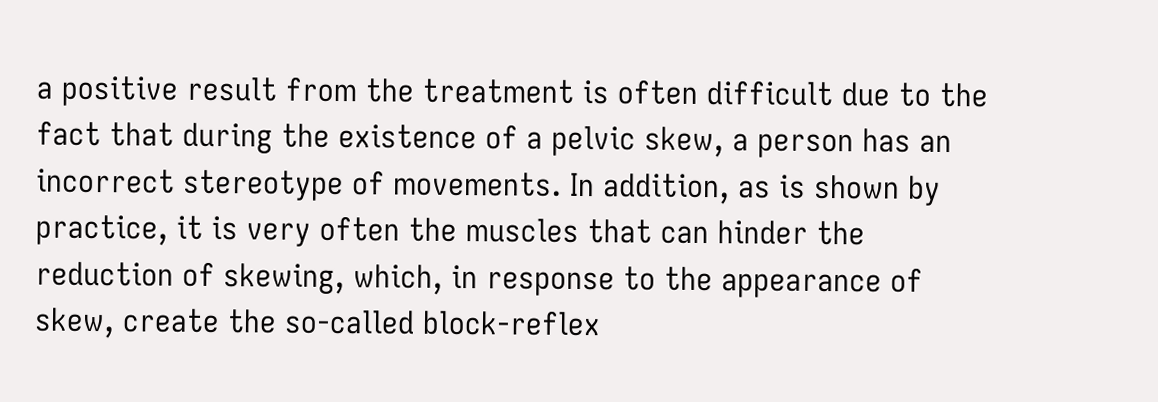a positive result from the treatment is often difficult due to the fact that during the existence of a pelvic skew, a person has an incorrect stereotype of movements. In addition, as is shown by practice, it is very often the muscles that can hinder the reduction of skewing, which, in response to the appearance of skew, create the so-called block-reflex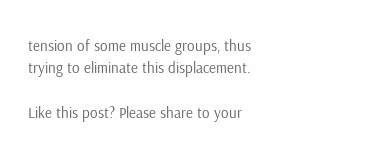tension of some muscle groups, thus trying to eliminate this displacement.

Like this post? Please share to your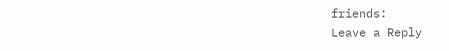friends:
Leave a Reply